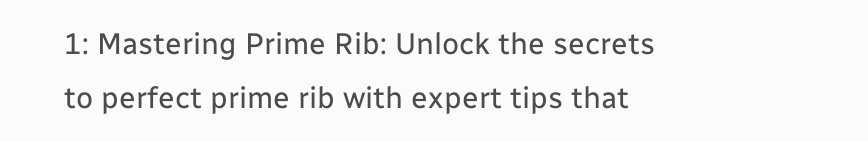1: Mastering Prime Rib: Unlock the secrets to perfect prime rib with expert tips that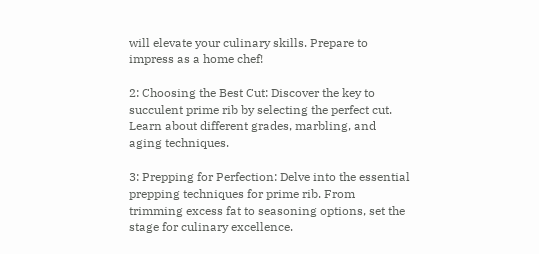will elevate your culinary skills. Prepare to impress as a home chef!

2: Choosing the Best Cut: Discover the key to succulent prime rib by selecting the perfect cut. Learn about different grades, marbling, and aging techniques.

3: Prepping for Perfection: Delve into the essential prepping techniques for prime rib. From trimming excess fat to seasoning options, set the stage for culinary excellence.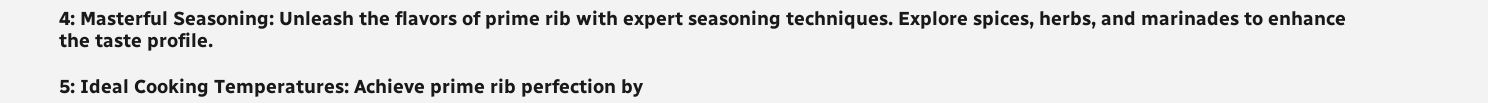4: Masterful Seasoning: Unleash the flavors of prime rib with expert seasoning techniques. Explore spices, herbs, and marinades to enhance the taste profile.

5: Ideal Cooking Temperatures: Achieve prime rib perfection by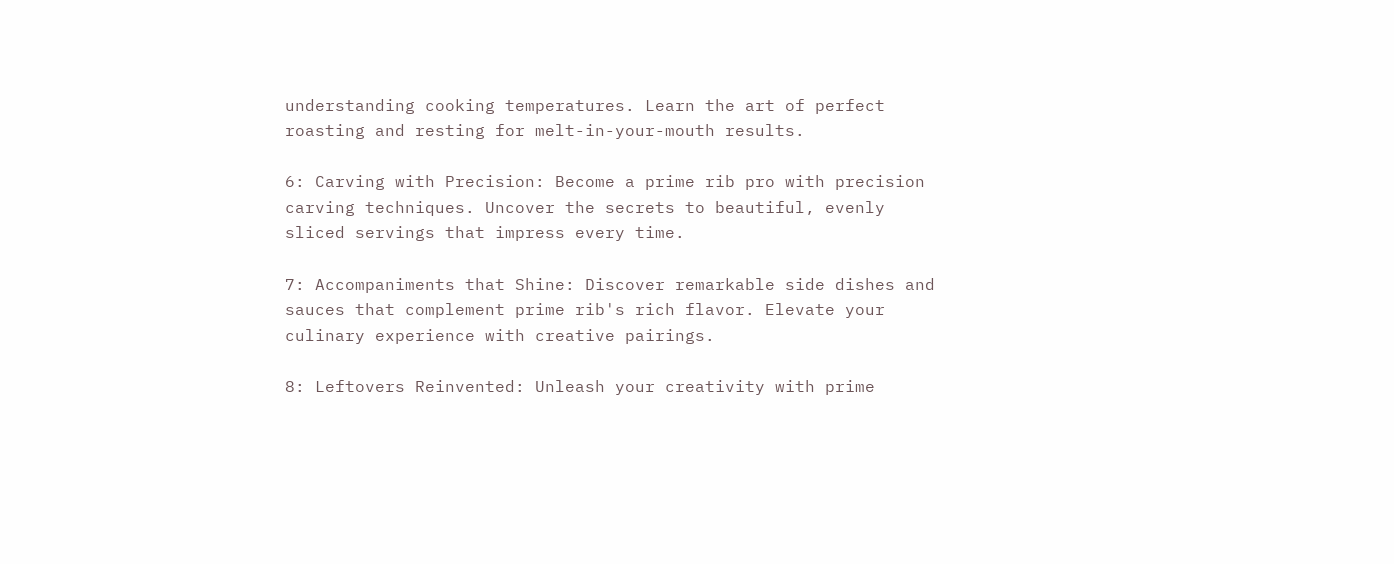understanding cooking temperatures. Learn the art of perfect roasting and resting for melt-in-your-mouth results.

6: Carving with Precision: Become a prime rib pro with precision carving techniques. Uncover the secrets to beautiful, evenly sliced servings that impress every time.

7: Accompaniments that Shine: Discover remarkable side dishes and sauces that complement prime rib's rich flavor. Elevate your culinary experience with creative pairings.

8: Leftovers Reinvented: Unleash your creativity with prime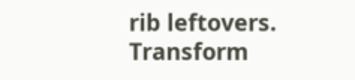rib leftovers. Transform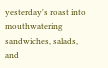yesterday's roast into mouthwatering sandwiches, salads, and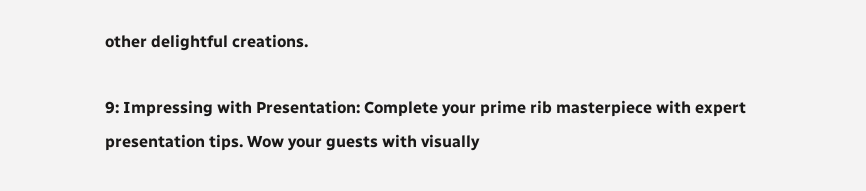other delightful creations.

9: Impressing with Presentation: Complete your prime rib masterpiece with expert presentation tips. Wow your guests with visually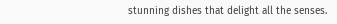stunning dishes that delight all the senses.